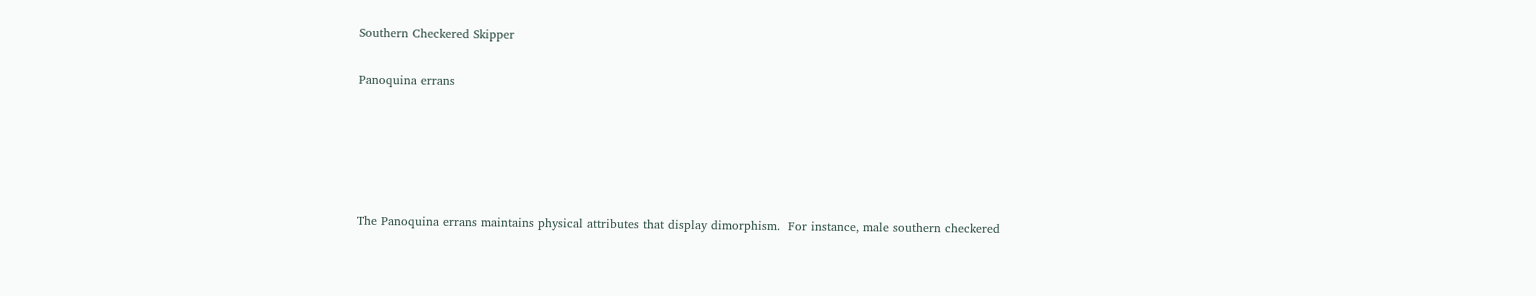Southern Checkered Skipper

Panoquina errans





The Panoquina errans maintains physical attributes that display dimorphism.  For instance, male southern checkered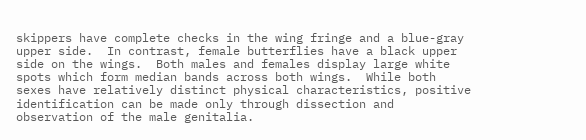skippers have complete checks in the wing fringe and a blue-gray upper side.  In contrast, female butterflies have a black upper side on the wings.  Both males and females display large white spots which form median bands across both wings.  While both sexes have relatively distinct physical characteristics, positive identification can be made only through dissection and observation of the male genitalia.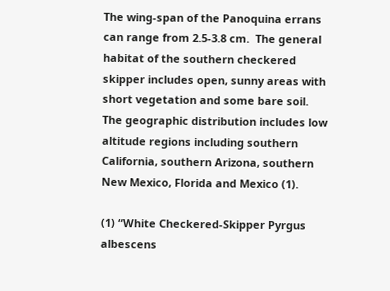The wing-span of the Panoquina errans can range from 2.5-3.8 cm.  The general habitat of the southern checkered skipper includes open, sunny areas with short vegetation and some bare soil.  The geographic distribution includes low altitude regions including southern California, southern Arizona, southern New Mexico, Florida and Mexico (1).

(1) “White Checkered-Skipper Pyrgus albescens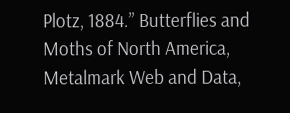Plotz, 1884.” Butterflies and Moths of North America, Metalmark Web and Data,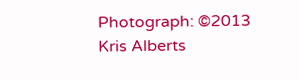Photograph: ©2013 Kris Alberts